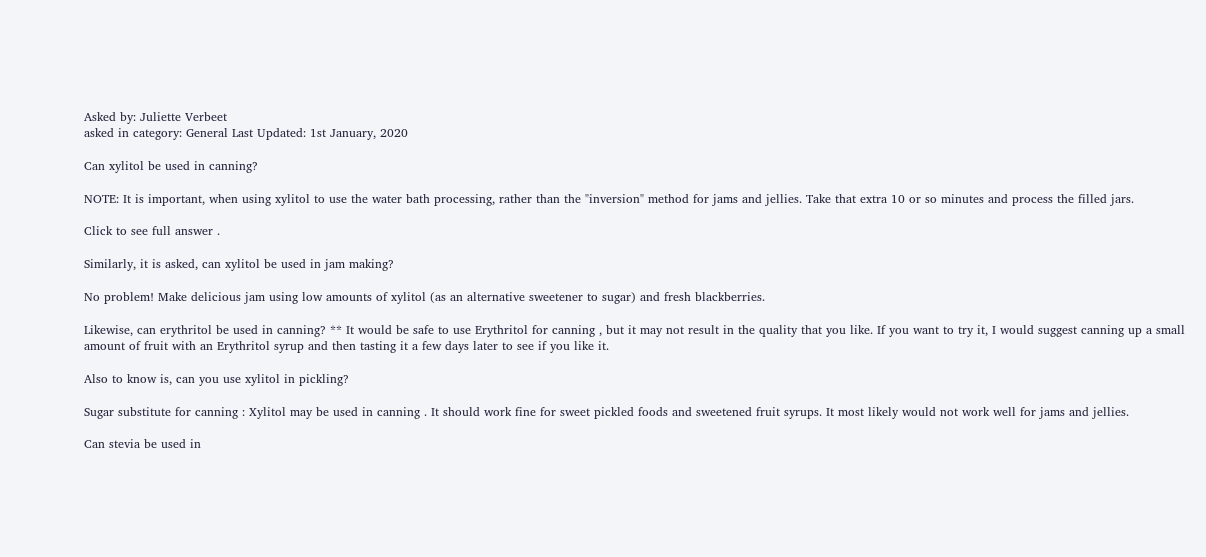Asked by: Juliette Verbeet
asked in category: General Last Updated: 1st January, 2020

Can xylitol be used in canning?

NOTE: It is important, when using xylitol to use the water bath processing, rather than the "inversion" method for jams and jellies. Take that extra 10 or so minutes and process the filled jars.

Click to see full answer .

Similarly, it is asked, can xylitol be used in jam making?

No problem! Make delicious jam using low amounts of xylitol (as an alternative sweetener to sugar) and fresh blackberries.

Likewise, can erythritol be used in canning? ** It would be safe to use Erythritol for canning , but it may not result in the quality that you like. If you want to try it, I would suggest canning up a small amount of fruit with an Erythritol syrup and then tasting it a few days later to see if you like it.

Also to know is, can you use xylitol in pickling?

Sugar substitute for canning : Xylitol may be used in canning . It should work fine for sweet pickled foods and sweetened fruit syrups. It most likely would not work well for jams and jellies.

Can stevia be used in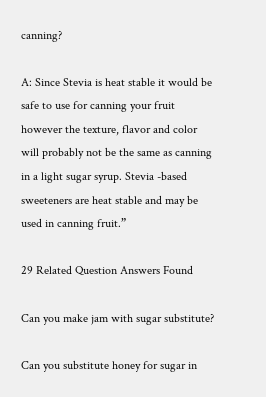canning?

A: Since Stevia is heat stable it would be safe to use for canning your fruit however the texture, flavor and color will probably not be the same as canning in a light sugar syrup. Stevia -based sweeteners are heat stable and may be used in canning fruit.”

29 Related Question Answers Found

Can you make jam with sugar substitute?

Can you substitute honey for sugar in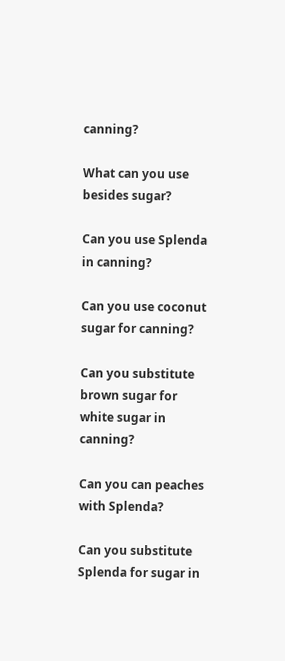canning?

What can you use besides sugar?

Can you use Splenda in canning?

Can you use coconut sugar for canning?

Can you substitute brown sugar for white sugar in canning?

Can you can peaches with Splenda?

Can you substitute Splenda for sugar in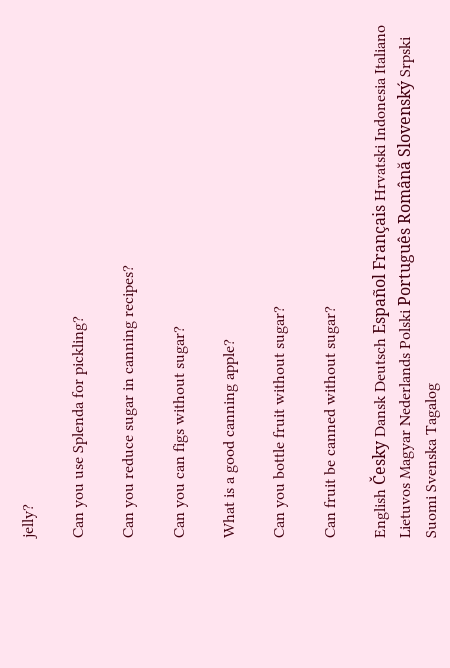jelly?

Can you use Splenda for pickling?

Can you reduce sugar in canning recipes?

Can you can figs without sugar?

What is a good canning apple?

Can you bottle fruit without sugar?

Can fruit be canned without sugar?

English Česky Dansk Deutsch Español Français Hrvatski Indonesia Italiano Lietuvos Magyar Nederlands Polski Português Română Slovenský Srpski Suomi Svenska Tagalog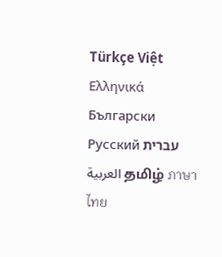Türkçe Việt Ελληνικά Български Русский עברית العربية தமிழ் ภาษาไทย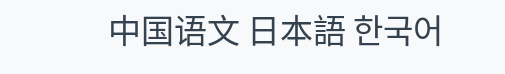中国语文 日本語 한국어